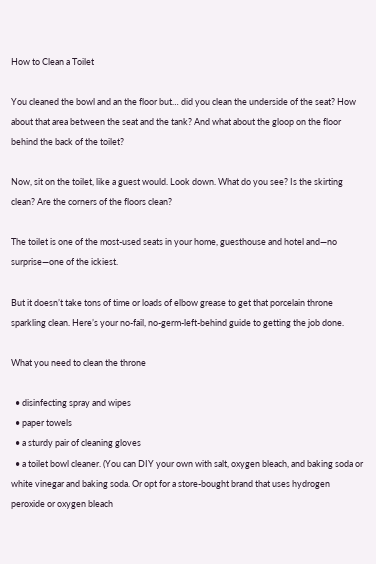How to Clean a Toilet

You cleaned the bowl and an the floor but… did you clean the underside of the seat? How about that area between the seat and the tank? And what about the gloop on the floor behind the back of the toilet?

Now, sit on the toilet, like a guest would. Look down. What do you see? Is the skirting clean? Are the corners of the floors clean?

The toilet is one of the most-used seats in your home, guesthouse and hotel and—no surprise—one of the ickiest.

But it doesn’t take tons of time or loads of elbow grease to get that porcelain throne sparkling clean. Here’s your no-fail, no-germ-left-behind guide to getting the job done.

What you need to clean the throne

  • disinfecting spray and wipes
  • paper towels
  • a sturdy pair of cleaning gloves
  • a toilet bowl cleaner. (You can DIY your own with salt, oxygen bleach, and baking soda or white vinegar and baking soda. Or opt for a store-bought brand that uses hydrogen peroxide or oxygen bleach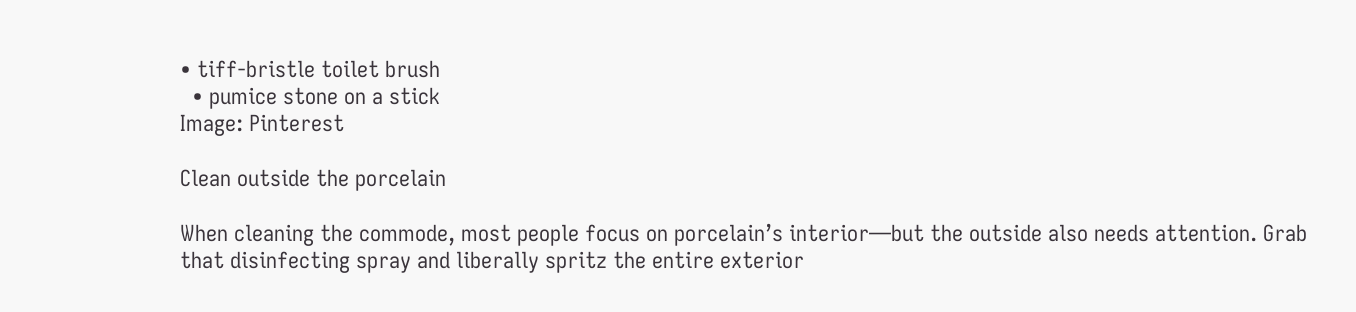• tiff-bristle toilet brush
  • pumice stone on a stick
Image: Pinterest

Clean outside the porcelain

When cleaning the commode, most people focus on porcelain’s interior—but the outside also needs attention. Grab that disinfecting spray and liberally spritz the entire exterior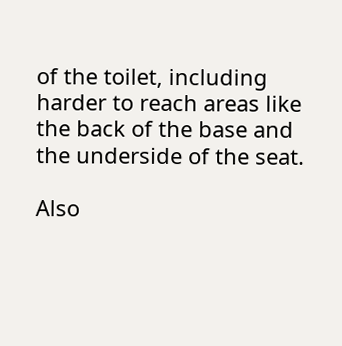of the toilet, including harder to reach areas like the back of the base and the underside of the seat.

Also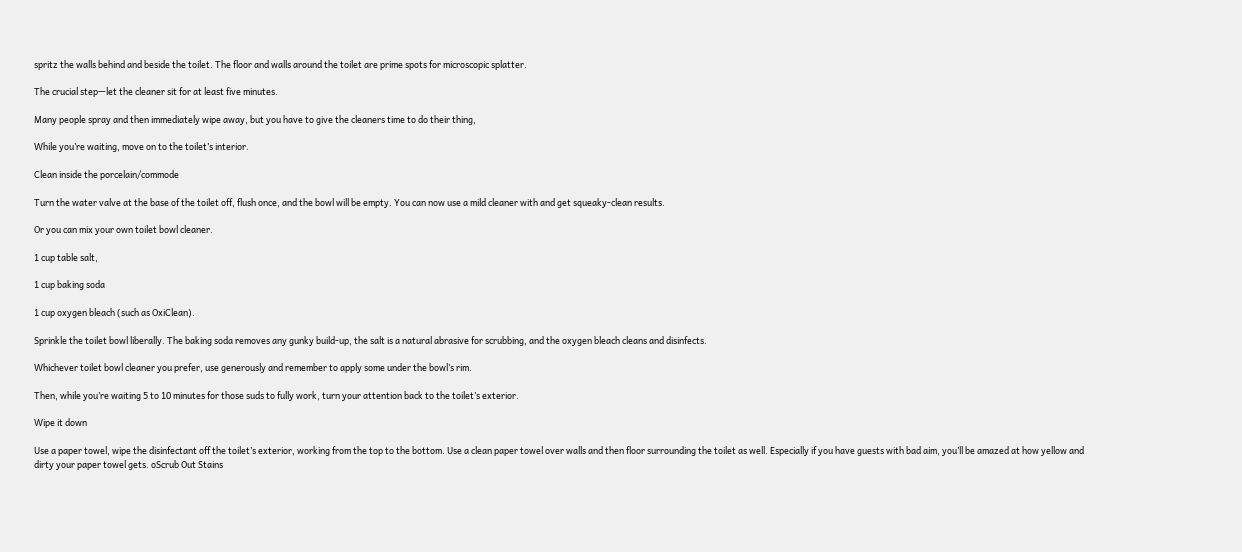spritz the walls behind and beside the toilet. The floor and walls around the toilet are prime spots for microscopic splatter.

The crucial step—let the cleaner sit for at least five minutes.

Many people spray and then immediately wipe away, but you have to give the cleaners time to do their thing,

While you’re waiting, move on to the toilet’s interior.

Clean inside the porcelain/commode

Turn the water valve at the base of the toilet off, flush once, and the bowl will be empty. You can now use a mild cleaner with and get squeaky-clean results.

Or you can mix your own toilet bowl cleaner.

1 cup table salt,

1 cup baking soda

1 cup oxygen bleach (such as OxiClean).

Sprinkle the toilet bowl liberally. The baking soda removes any gunky build-up, the salt is a natural abrasive for scrubbing, and the oxygen bleach cleans and disinfects.

Whichever toilet bowl cleaner you prefer, use generously and remember to apply some under the bowl’s rim.

Then, while you’re waiting 5 to 10 minutes for those suds to fully work, turn your attention back to the toilet’s exterior.

Wipe it down

Use a paper towel, wipe the disinfectant off the toilet’s exterior, working from the top to the bottom. Use a clean paper towel over walls and then floor surrounding the toilet as well. Especially if you have guests with bad aim, you’ll be amazed at how yellow and dirty your paper towel gets. oScrub Out Stains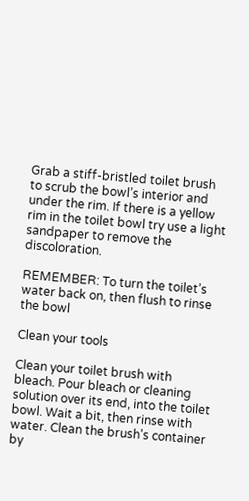Grab a stiff-bristled toilet brush to scrub the bowl’s interior and under the rim. If there is a yellow rim in the toilet bowl try use a light sandpaper to remove the discoloration.

REMEMBER: To turn the toilet’s water back on, then flush to rinse the bowl

Clean your tools

Clean your toilet brush with bleach. Pour bleach or cleaning solution over its end, into the toilet bowl. Wait a bit, then rinse with water. Clean the brush’s container by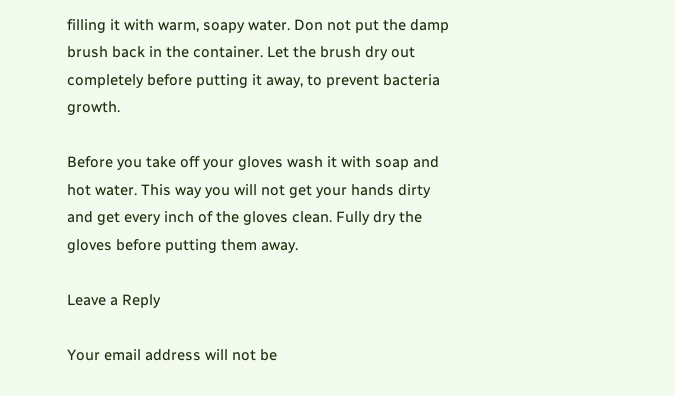filling it with warm, soapy water. Don not put the damp brush back in the container. Let the brush dry out completely before putting it away, to prevent bacteria growth.

Before you take off your gloves wash it with soap and hot water. This way you will not get your hands dirty and get every inch of the gloves clean. Fully dry the gloves before putting them away.

Leave a Reply

Your email address will not be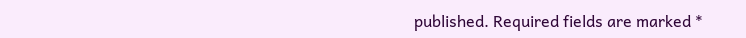published. Required fields are marked *